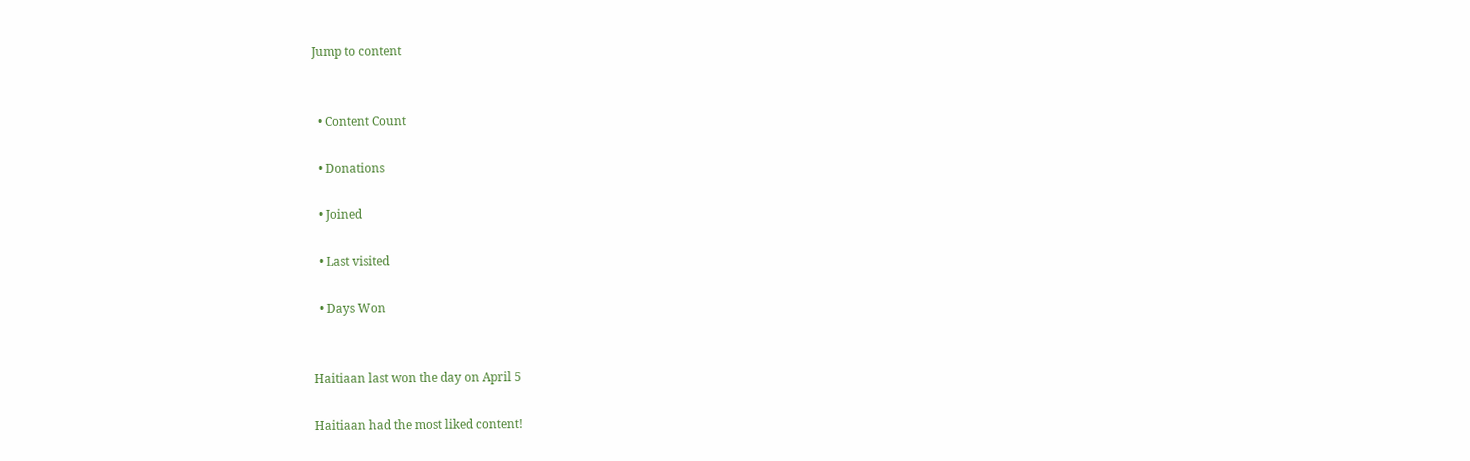Jump to content


  • Content Count

  • Donations

  • Joined

  • Last visited

  • Days Won


Haitiaan last won the day on April 5

Haitiaan had the most liked content!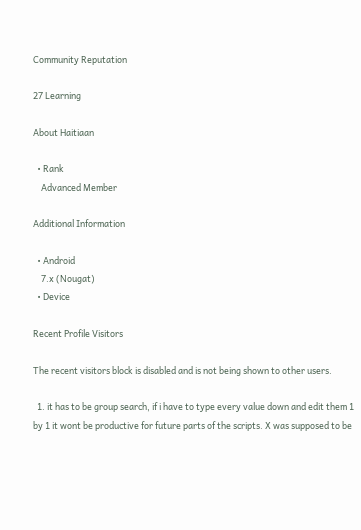Community Reputation

27 Learning

About Haitiaan

  • Rank
    Advanced Member

Additional Information

  • Android
    7.x (Nougat)
  • Device

Recent Profile Visitors

The recent visitors block is disabled and is not being shown to other users.

  1. it has to be group search, if i have to type every value down and edit them 1 by 1 it wont be productive for future parts of the scripts. X was supposed to be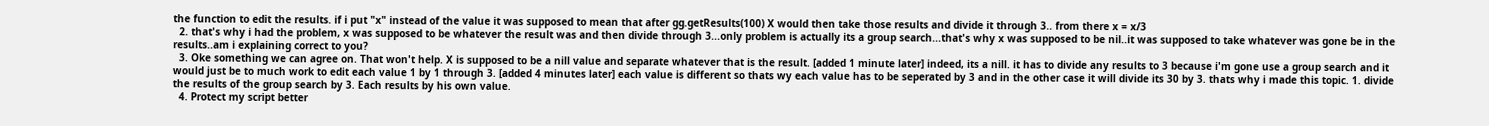the function to edit the results. if i put "x" instead of the value it was supposed to mean that after gg.getResults(100) X would then take those results and divide it through 3.. from there x = x/3
  2. that's why i had the problem, x was supposed to be whatever the result was and then divide through 3...only problem is actually its a group search...that's why x was supposed to be nil..it was supposed to take whatever was gone be in the results..am i explaining correct to you?
  3. Oke something we can agree on. That won't help. X is supposed to be a nill value and separate whatever that is the result. [added 1 minute later] indeed, its a nill. it has to divide any results to 3 because i'm gone use a group search and it would just be to much work to edit each value 1 by 1 through 3. [added 4 minutes later] each value is different so thats wy each value has to be seperated by 3 and in the other case it will divide its 30 by 3. thats why i made this topic. 1. divide the results of the group search by 3. Each results by his own value.
  4. Protect my script better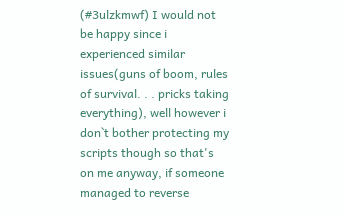(#3ulzkmwf) I would not be happy since i experienced similar issues(guns of boom, rules of survival. . . pricks taking everything), well however i don`t bother protecting my scripts though so that's on me anyway, if someone managed to reverse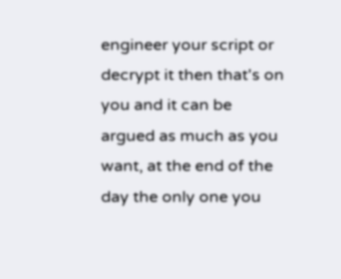engineer your script or decrypt it then that's on you and it can be argued as much as you want, at the end of the day the only one you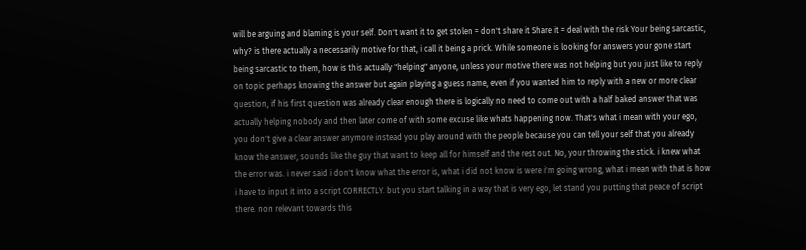will be arguing and blaming is your self. Don't want it to get stolen = don't share it Share it = deal with the risk Your being sarcastic, why? is there actually a necessarily motive for that, i call it being a prick. While someone is looking for answers your gone start being sarcastic to them, how is this actually "helping" anyone, unless your motive there was not helping but you just like to reply on topic perhaps knowing the answer but again playing a guess name, even if you wanted him to reply with a new or more clear question, if his first question was already clear enough there is logically no need to come out with a half baked answer that was actually helping nobody and then later come of with some excuse like whats happening now. That's what i mean with your ego, you don't give a clear answer anymore instead you play around with the people because you can tell your self that you already know the answer, sounds like the guy that want to keep all for himself and the rest out. No, your throwing the stick. i knew what the error was. i never said i don't know what the error is, what i did not know is were i'm going wrong, what i mean with that is how i have to input it into a script CORRECTLY. but you start talking in a way that is very ego, let stand you putting that peace of script there. non relevant towards this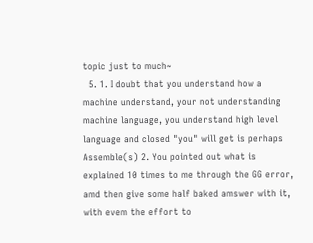topic just to much~
  5. 1. I doubt that you understand how a machine understand, your not understanding machine language, you understand high level language and closed "you" will get is perhaps Assemble(s) 2. You pointed out what is explained 10 times to me through the GG error, amd then give some half baked amswer with it, with evem the effort to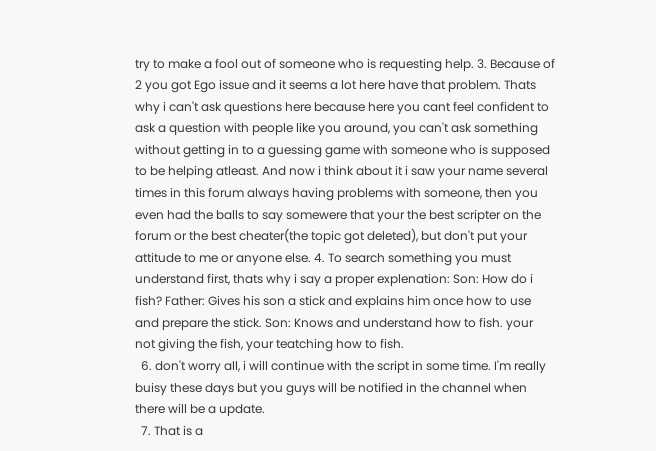try to make a fool out of someone who is requesting help. 3. Because of 2 you got Ego issue and it seems a lot here have that problem. Thats why i can't ask questions here because here you cant feel confident to ask a question with people like you around, you can't ask something without getting in to a guessing game with someone who is supposed to be helping atleast. And now i think about it i saw your name several times in this forum always having problems with someone, then you even had the balls to say somewere that your the best scripter on the forum or the best cheater(the topic got deleted), but don't put your attitude to me or anyone else. 4. To search something you must understand first, thats why i say a proper explenation: Son: How do i fish? Father: Gives his son a stick and explains him once how to use and prepare the stick. Son: Knows and understand how to fish. your not giving the fish, your teatching how to fish.
  6. don't worry all, i will continue with the script in some time. I'm really buisy these days but you guys will be notified in the channel when there will be a update.
  7. That is a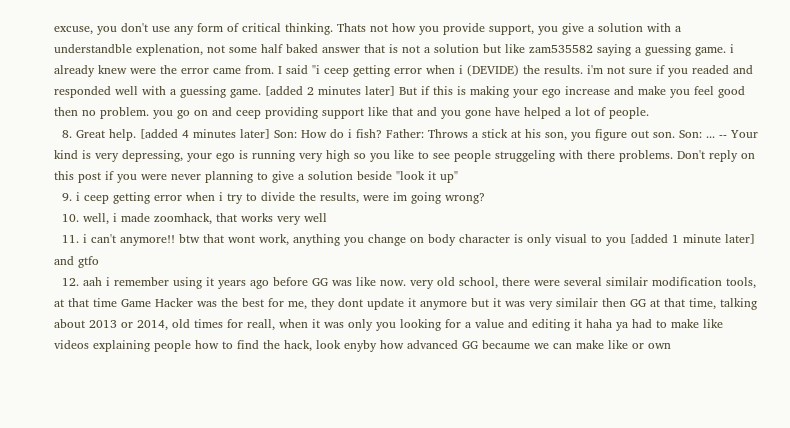excuse, you don't use any form of critical thinking. Thats not how you provide support, you give a solution with a understandble explenation, not some half baked answer that is not a solution but like zam535582 saying a guessing game. i already knew were the error came from. I said "i ceep getting error when i (DEVIDE) the results. i'm not sure if you readed and responded well with a guessing game. [added 2 minutes later] But if this is making your ego increase and make you feel good then no problem. you go on and ceep providing support like that and you gone have helped a lot of people.
  8. Great help. [added 4 minutes later] Son: How do i fish? Father: Throws a stick at his son, you figure out son. Son: ... -- Your kind is very depressing, your ego is running very high so you like to see people struggeling with there problems. Don't reply on this post if you were never planning to give a solution beside "look it up"
  9. i ceep getting error when i try to divide the results, were im going wrong?
  10. well, i made zoomhack, that works very well
  11. i can't anymore!! btw that wont work, anything you change on body character is only visual to you [added 1 minute later] and gtfo
  12. aah i remember using it years ago before GG was like now. very old school, there were several similair modification tools, at that time Game Hacker was the best for me, they dont update it anymore but it was very similair then GG at that time, talking about 2013 or 2014, old times for reall, when it was only you looking for a value and editing it haha ya had to make like videos explaining people how to find the hack, look enyby how advanced GG becaume we can make like or own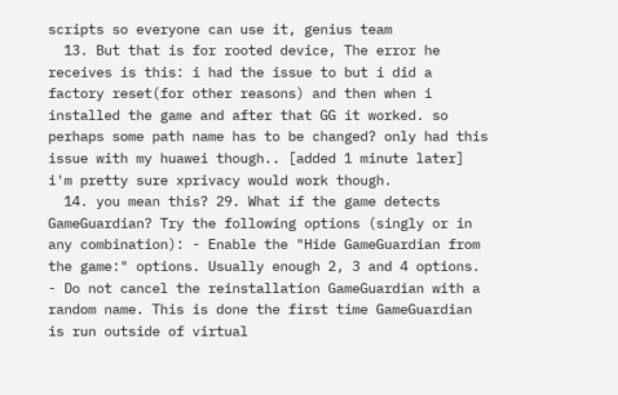scripts so everyone can use it, genius team
  13. But that is for rooted device, The error he receives is this: i had the issue to but i did a factory reset(for other reasons) and then when i installed the game and after that GG it worked. so perhaps some path name has to be changed? only had this issue with my huawei though.. [added 1 minute later] i'm pretty sure xprivacy would work though.
  14. you mean this? 29. What if the game detects GameGuardian? Try the following options (singly or in any combination): - Enable the "Hide GameGuardian from the game:" options. Usually enough 2, 3 and 4 options. - Do not cancel the reinstallation GameGuardian with a random name. This is done the first time GameGuardian is run outside of virtual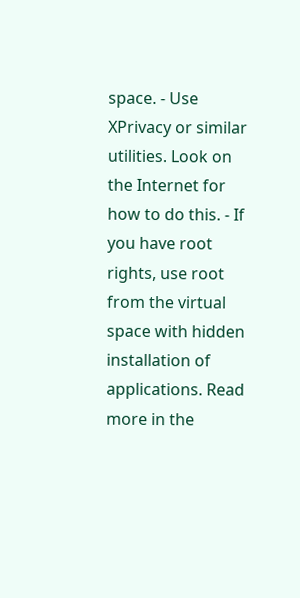space. - Use XPrivacy or similar utilities. Look on the Internet for how to do this. - If you have root rights, use root from the virtual space with hidden installation of applications. Read more in the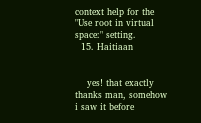context help for the "Use root in virtual space:" setting.
  15. Haitiaan


    yes! that exactly thanks man, somehow i saw it before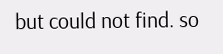but could not find. so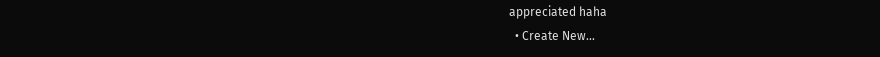appreciated haha
  • Create New...